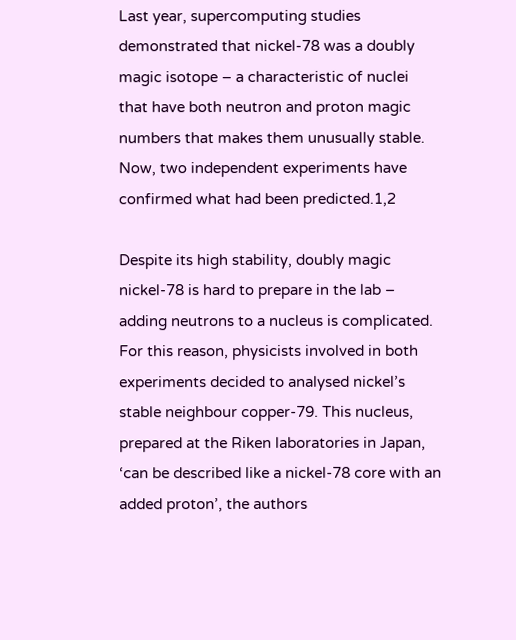Last year, supercomputing studies demonstrated that nickel-78 was a doubly magic isotope – a characteristic of nuclei that have both neutron and proton magic numbers that makes them unusually stable. Now, two independent experiments have confirmed what had been predicted.1,2

Despite its high stability, doubly magic nickel-78 is hard to prepare in the lab – adding neutrons to a nucleus is complicated. For this reason, physicists involved in both experiments decided to analysed nickel’s stable neighbour copper-79. This nucleus, prepared at the Riken laboratories in Japan, ‘can be described like a nickel-78 core with an added proton’, the authors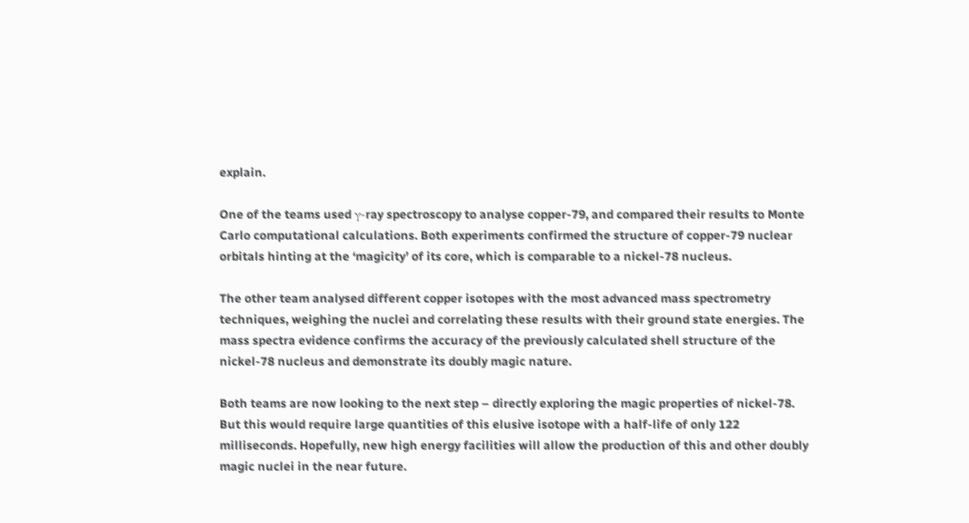explain.

One of the teams used γ-ray spectroscopy to analyse copper-79, and compared their results to Monte Carlo computational calculations. Both experiments confirmed the structure of copper-79 nuclear orbitals hinting at the ‘magicity’ of its core, which is comparable to a nickel-78 nucleus.

The other team analysed different copper isotopes with the most advanced mass spectrometry techniques, weighing the nuclei and correlating these results with their ground state energies. The mass spectra evidence confirms the accuracy of the previously calculated shell structure of the nickel-78 nucleus and demonstrate its doubly magic nature.

Both teams are now looking to the next step – directly exploring the magic properties of nickel-78. But this would require large quantities of this elusive isotope with a half-life of only 122 milliseconds. Hopefully, new high energy facilities will allow the production of this and other doubly magic nuclei in the near future.